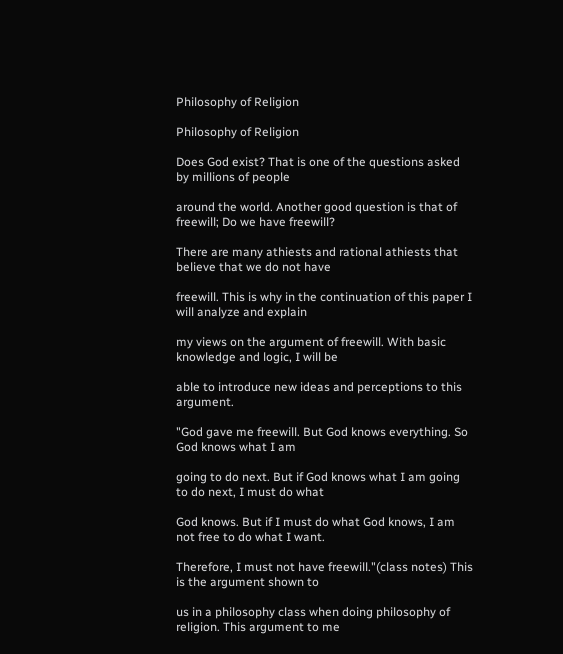Philosophy of Religion

Philosophy of Religion

Does God exist? That is one of the questions asked by millions of people

around the world. Another good question is that of freewill; Do we have freewill?

There are many athiests and rational athiests that believe that we do not have

freewill. This is why in the continuation of this paper I will analyze and explain

my views on the argument of freewill. With basic knowledge and logic, I will be

able to introduce new ideas and perceptions to this argument.

"God gave me freewill. But God knows everything. So God knows what I am

going to do next. But if God knows what I am going to do next, I must do what

God knows. But if I must do what God knows, I am not free to do what I want.

Therefore, I must not have freewill."(class notes) This is the argument shown to

us in a philosophy class when doing philosophy of religion. This argument to me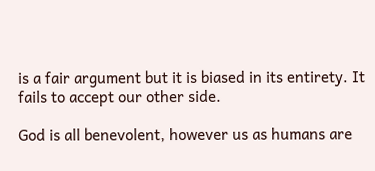is a fair argument but it is biased in its entirety. It fails to accept our other side.

God is all benevolent, however us as humans are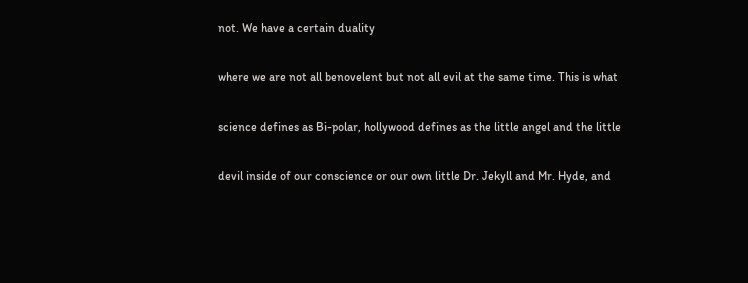not. We have a certain duality

where we are not all benovelent but not all evil at the same time. This is what

science defines as Bi-polar, hollywood defines as the little angel and the little

devil inside of our conscience or our own little Dr. Jekyll and Mr. Hyde, and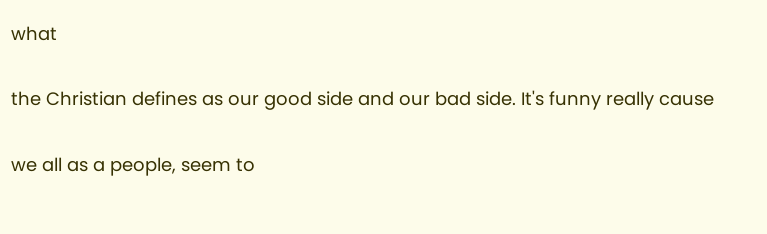what

the Christian defines as our good side and our bad side. It's funny really cause

we all as a people, seem to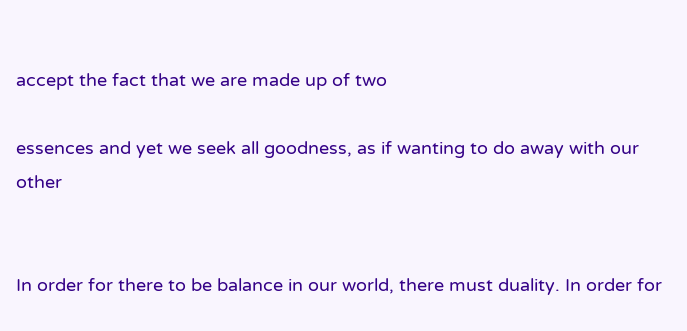accept the fact that we are made up of two

essences and yet we seek all goodness, as if wanting to do away with our other


In order for there to be balance in our world, there must duality. In order for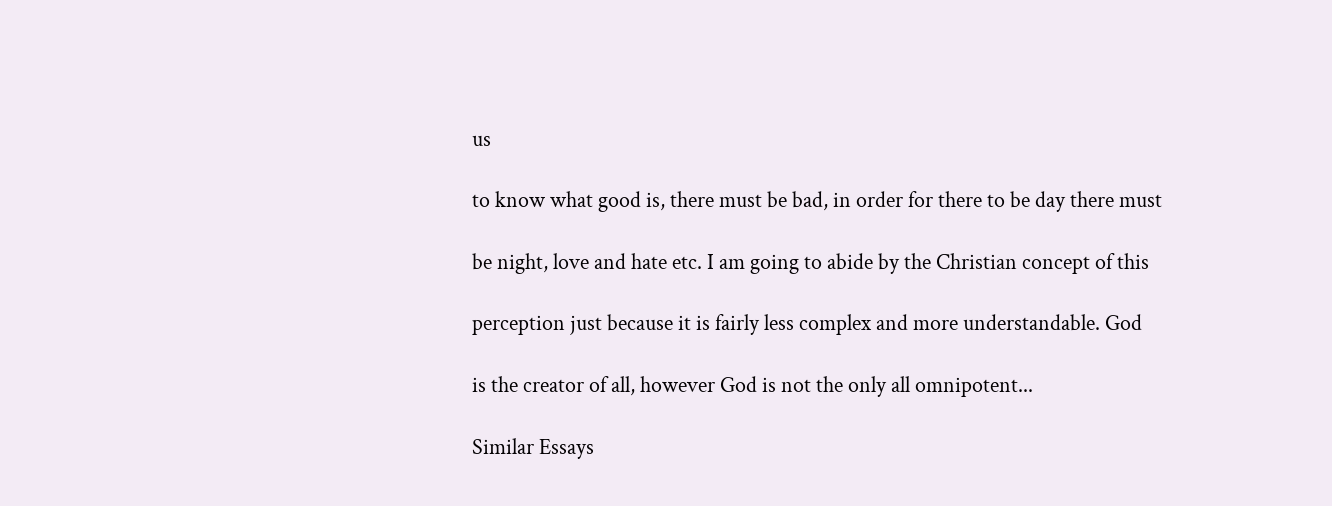us

to know what good is, there must be bad, in order for there to be day there must

be night, love and hate etc. I am going to abide by the Christian concept of this

perception just because it is fairly less complex and more understandable. God

is the creator of all, however God is not the only all omnipotent...

Similar Essays